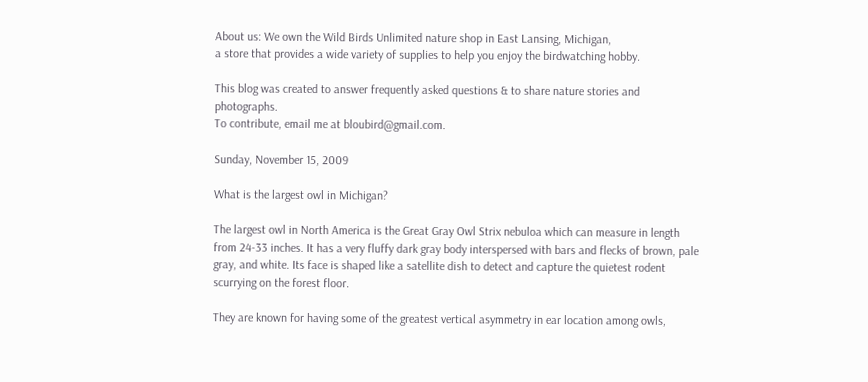About us: We own the Wild Birds Unlimited nature shop in East Lansing, Michigan,
a store that provides a wide variety of supplies to help you enjoy the birdwatching hobby.

This blog was created to answer frequently asked questions & to share nature stories and photographs.
To contribute, email me at bloubird@gmail.com.

Sunday, November 15, 2009

What is the largest owl in Michigan?

The largest owl in North America is the Great Gray Owl Strix nebuloa which can measure in length from 24-33 inches. It has a very fluffy dark gray body interspersed with bars and flecks of brown, pale gray, and white. Its face is shaped like a satellite dish to detect and capture the quietest rodent scurrying on the forest floor.

They are known for having some of the greatest vertical asymmetry in ear location among owls,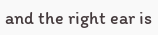and the right ear is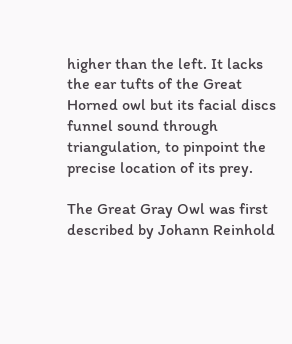higher than the left. It lacks the ear tufts of the Great Horned owl but its facial discs funnel sound through triangulation, to pinpoint the precise location of its prey.

The Great Gray Owl was first described by Johann Reinhold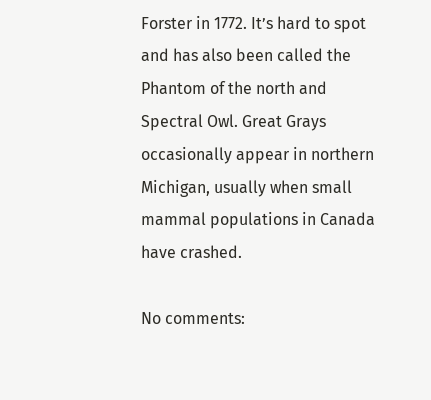Forster in 1772. It’s hard to spot and has also been called the Phantom of the north and Spectral Owl. Great Grays occasionally appear in northern Michigan, usually when small mammal populations in Canada have crashed.

No comments: